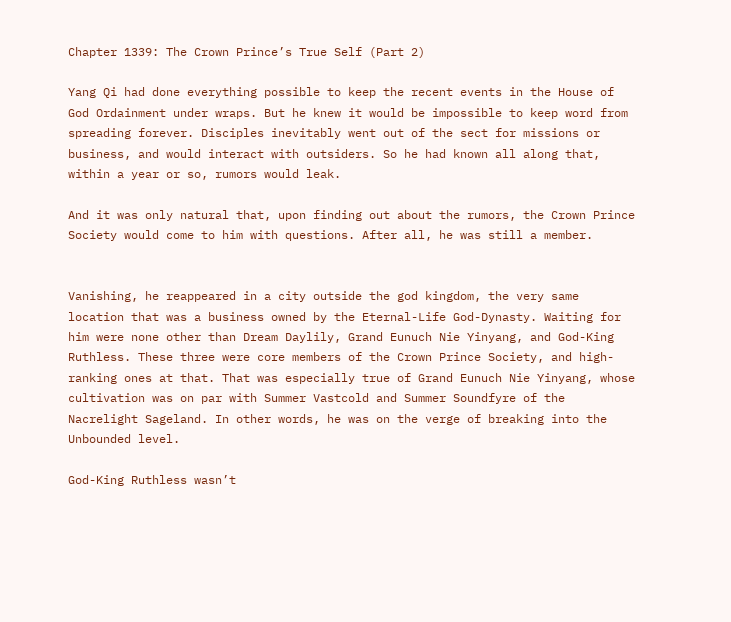Chapter 1339: The Crown Prince’s True Self (Part 2)

Yang Qi had done everything possible to keep the recent events in the House of God Ordainment under wraps. But he knew it would be impossible to keep word from spreading forever. Disciples inevitably went out of the sect for missions or business, and would interact with outsiders. So he had known all along that, within a year or so, rumors would leak.

And it was only natural that, upon finding out about the rumors, the Crown Prince Society would come to him with questions. After all, he was still a member.


Vanishing, he reappeared in a city outside the god kingdom, the very same location that was a business owned by the Eternal-Life God-Dynasty. Waiting for him were none other than Dream Daylily, Grand Eunuch Nie Yinyang, and God-King Ruthless. These three were core members of the Crown Prince Society, and high-ranking ones at that. That was especially true of Grand Eunuch Nie Yinyang, whose cultivation was on par with Summer Vastcold and Summer Soundfyre of the Nacrelight Sageland. In other words, he was on the verge of breaking into the Unbounded level.

God-King Ruthless wasn’t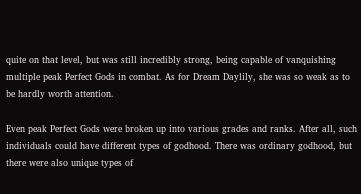quite on that level, but was still incredibly strong, being capable of vanquishing multiple peak Perfect Gods in combat. As for Dream Daylily, she was so weak as to be hardly worth attention.

Even peak Perfect Gods were broken up into various grades and ranks. After all, such individuals could have different types of godhood. There was ordinary godhood, but there were also unique types of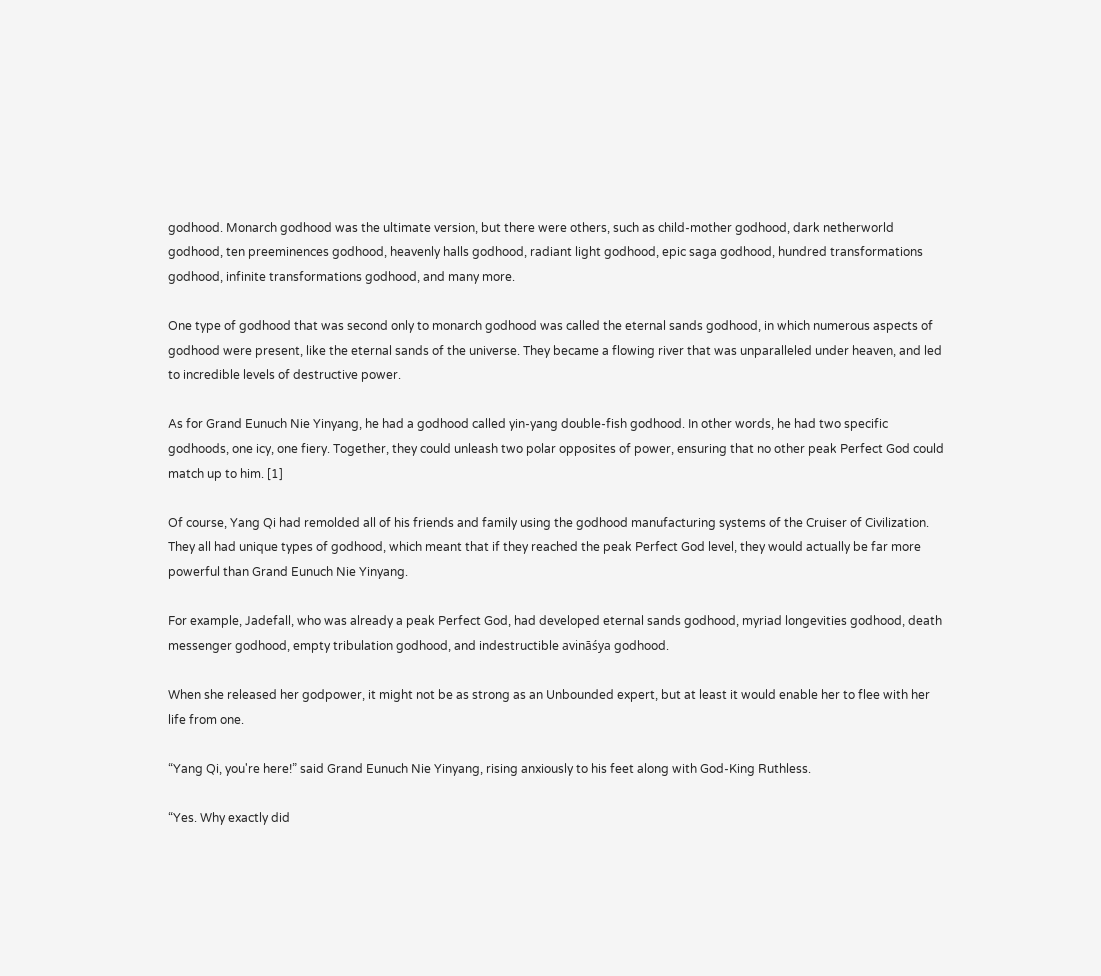godhood. Monarch godhood was the ultimate version, but there were others, such as child-mother godhood, dark netherworld godhood, ten preeminences godhood, heavenly halls godhood, radiant light godhood, epic saga godhood, hundred transformations godhood, infinite transformations godhood, and many more.

One type of godhood that was second only to monarch godhood was called the eternal sands godhood, in which numerous aspects of godhood were present, like the eternal sands of the universe. They became a flowing river that was unparalleled under heaven, and led to incredible levels of destructive power.

As for Grand Eunuch Nie Yinyang, he had a godhood called yin-yang double-fish godhood. In other words, he had two specific godhoods, one icy, one fiery. Together, they could unleash two polar opposites of power, ensuring that no other peak Perfect God could match up to him. [1]

Of course, Yang Qi had remolded all of his friends and family using the godhood manufacturing systems of the Cruiser of Civilization. They all had unique types of godhood, which meant that if they reached the peak Perfect God level, they would actually be far more powerful than Grand Eunuch Nie Yinyang.

For example, Jadefall, who was already a peak Perfect God, had developed eternal sands godhood, myriad longevities godhood, death messenger godhood, empty tribulation godhood, and indestructible avināśya godhood.

When she released her godpower, it might not be as strong as an Unbounded expert, but at least it would enable her to flee with her life from one.

“Yang Qi, you're here!” said Grand Eunuch Nie Yinyang, rising anxiously to his feet along with God-King Ruthless.

“Yes. Why exactly did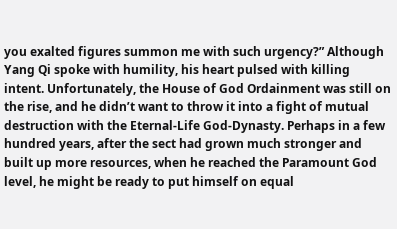you exalted figures summon me with such urgency?” Although Yang Qi spoke with humility, his heart pulsed with killing intent. Unfortunately, the House of God Ordainment was still on the rise, and he didn’t want to throw it into a fight of mutual destruction with the Eternal-Life God-Dynasty. Perhaps in a few hundred years, after the sect had grown much stronger and built up more resources, when he reached the Paramount God level, he might be ready to put himself on equal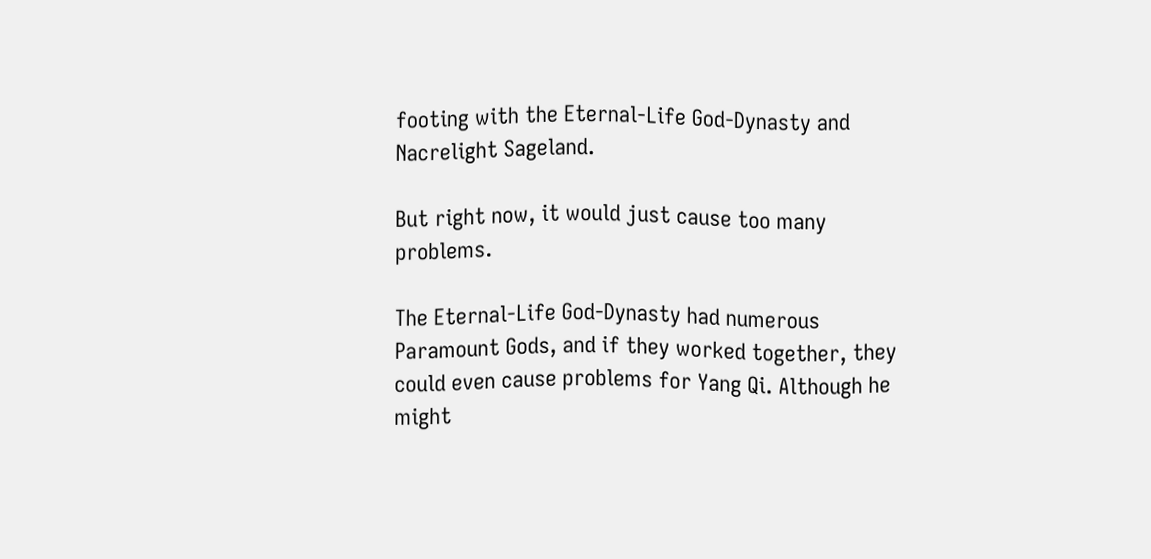footing with the Eternal-Life God-Dynasty and Nacrelight Sageland.

But right now, it would just cause too many problems.

The Eternal-Life God-Dynasty had numerous Paramount Gods, and if they worked together, they could even cause problems for Yang Qi. Although he might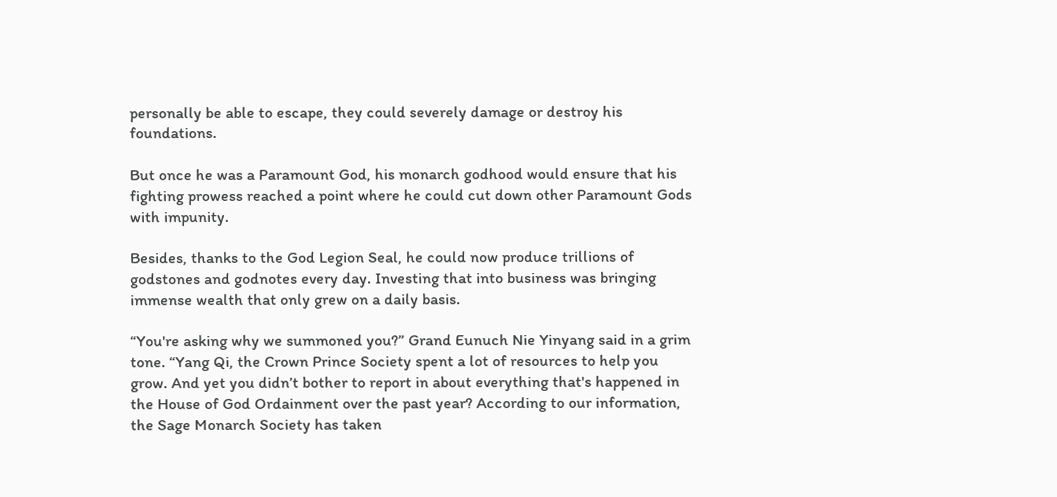personally be able to escape, they could severely damage or destroy his foundations.

But once he was a Paramount God, his monarch godhood would ensure that his fighting prowess reached a point where he could cut down other Paramount Gods with impunity.

Besides, thanks to the God Legion Seal, he could now produce trillions of godstones and godnotes every day. Investing that into business was bringing immense wealth that only grew on a daily basis.

“You're asking why we summoned you?” Grand Eunuch Nie Yinyang said in a grim tone. “Yang Qi, the Crown Prince Society spent a lot of resources to help you grow. And yet you didn’t bother to report in about everything that's happened in the House of God Ordainment over the past year? According to our information, the Sage Monarch Society has taken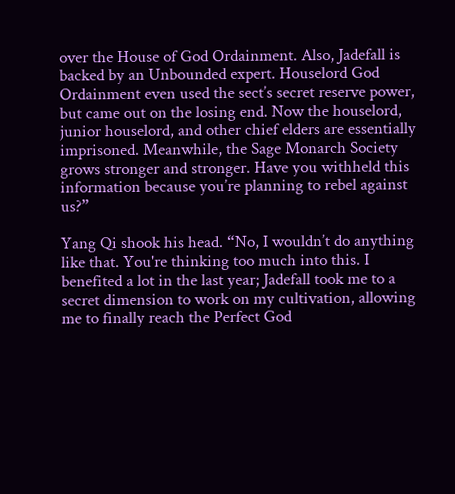over the House of God Ordainment. Also, Jadefall is backed by an Unbounded expert. Houselord God Ordainment even used the sect’s secret reserve power, but came out on the losing end. Now the houselord, junior houselord, and other chief elders are essentially imprisoned. Meanwhile, the Sage Monarch Society grows stronger and stronger. Have you withheld this information because you’re planning to rebel against us?”

Yang Qi shook his head. “No, I wouldn’t do anything like that. You're thinking too much into this. I benefited a lot in the last year; Jadefall took me to a secret dimension to work on my cultivation, allowing me to finally reach the Perfect God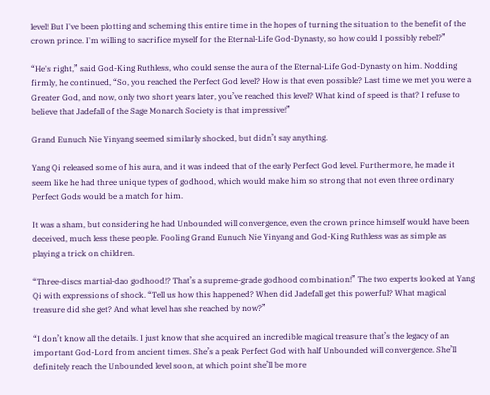level! But I've been plotting and scheming this entire time in the hopes of turning the situation to the benefit of the crown prince. I'm willing to sacrifice myself for the Eternal-Life God-Dynasty, so how could I possibly rebel?”

“He's right,” said God-King Ruthless, who could sense the aura of the Eternal-Life God-Dynasty on him. Nodding firmly, he continued, “So, you reached the Perfect God level? How is that even possible? Last time we met you were a Greater God, and now, only two short years later, you’ve reached this level? What kind of speed is that? I refuse to believe that Jadefall of the Sage Monarch Society is that impressive!”

Grand Eunuch Nie Yinyang seemed similarly shocked, but didn’t say anything.

Yang Qi released some of his aura, and it was indeed that of the early Perfect God level. Furthermore, he made it seem like he had three unique types of godhood, which would make him so strong that not even three ordinary Perfect Gods would be a match for him.

It was a sham, but considering he had Unbounded will convergence, even the crown prince himself would have been deceived, much less these people. Fooling Grand Eunuch Nie Yinyang and God-King Ruthless was as simple as playing a trick on children.

“Three-discs martial-dao godhood!? That’s a supreme-grade godhood combination!” The two experts looked at Yang Qi with expressions of shock. “Tell us how this happened? When did Jadefall get this powerful? What magical treasure did she get? And what level has she reached by now?”

“I don’t know all the details. I just know that she acquired an incredible magical treasure that’s the legacy of an important God-Lord from ancient times. She’s a peak Perfect God with half Unbounded will convergence. She’ll definitely reach the Unbounded level soon, at which point she’ll be more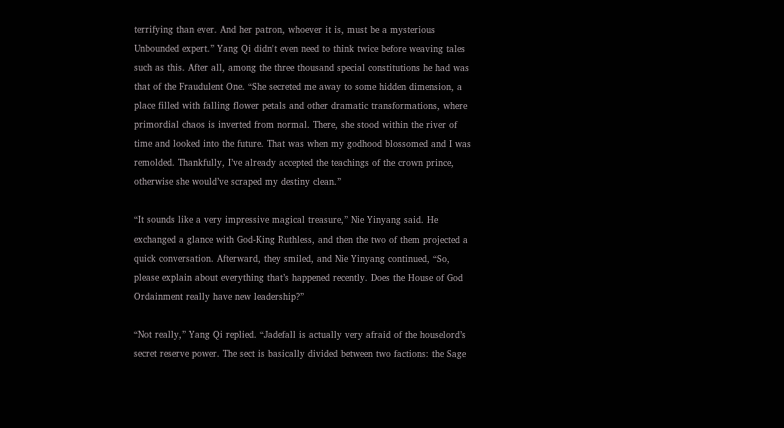terrifying than ever. And her patron, whoever it is, must be a mysterious Unbounded expert.” Yang Qi didn't even need to think twice before weaving tales such as this. After all, among the three thousand special constitutions he had was that of the Fraudulent One. “She secreted me away to some hidden dimension, a place filled with falling flower petals and other dramatic transformations, where primordial chaos is inverted from normal. There, she stood within the river of time and looked into the future. That was when my godhood blossomed and I was remolded. Thankfully, I’ve already accepted the teachings of the crown prince, otherwise she would’ve scraped my destiny clean.”

“It sounds like a very impressive magical treasure,” Nie Yinyang said. He exchanged a glance with God-King Ruthless, and then the two of them projected a quick conversation. Afterward, they smiled, and Nie Yinyang continued, “So, please explain about everything that’s happened recently. Does the House of God Ordainment really have new leadership?”

“Not really,” Yang Qi replied. “Jadefall is actually very afraid of the houselord’s secret reserve power. The sect is basically divided between two factions: the Sage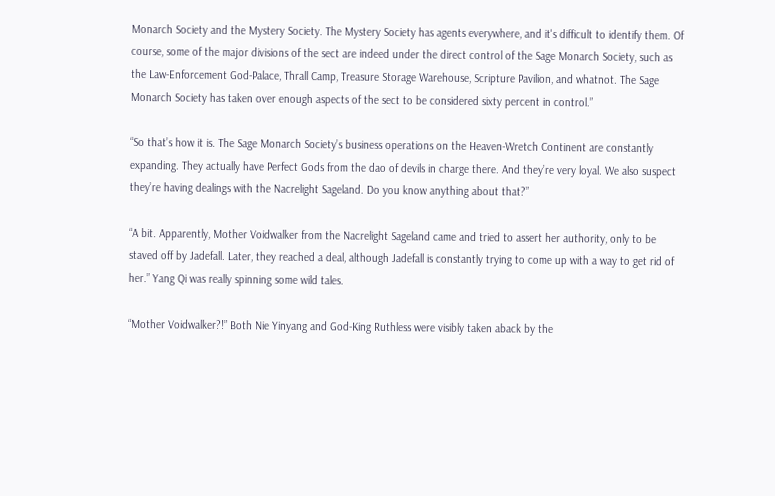Monarch Society and the Mystery Society. The Mystery Society has agents everywhere, and it's difficult to identify them. Of course, some of the major divisions of the sect are indeed under the direct control of the Sage Monarch Society, such as the Law-Enforcement God-Palace, Thrall Camp, Treasure Storage Warehouse, Scripture Pavilion, and whatnot. The Sage Monarch Society has taken over enough aspects of the sect to be considered sixty percent in control.”

“So that’s how it is. The Sage Monarch Society’s business operations on the Heaven-Wretch Continent are constantly expanding. They actually have Perfect Gods from the dao of devils in charge there. And they’re very loyal. We also suspect they’re having dealings with the Nacrelight Sageland. Do you know anything about that?”

“A bit. Apparently, Mother Voidwalker from the Nacrelight Sageland came and tried to assert her authority, only to be staved off by Jadefall. Later, they reached a deal, although Jadefall is constantly trying to come up with a way to get rid of her.” Yang Qi was really spinning some wild tales.

“Mother Voidwalker?!” Both Nie Yinyang and God-King Ruthless were visibly taken aback by the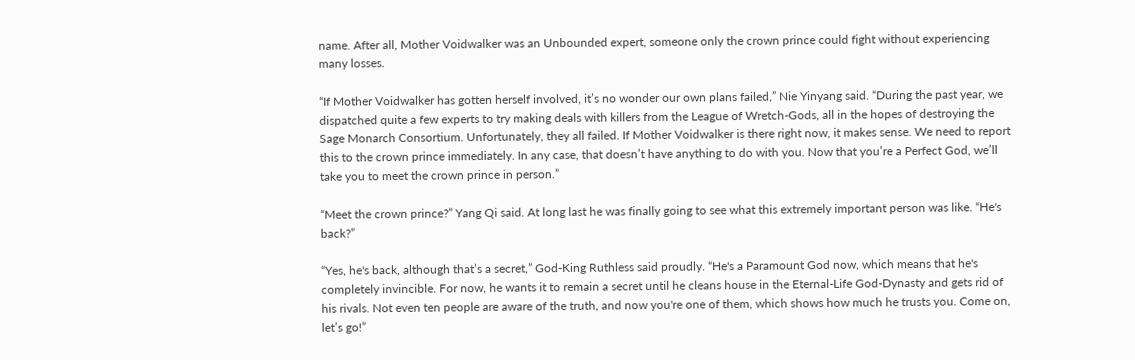name. After all, Mother Voidwalker was an Unbounded expert, someone only the crown prince could fight without experiencing many losses.

“If Mother Voidwalker has gotten herself involved, it’s no wonder our own plans failed,” Nie Yinyang said. “During the past year, we dispatched quite a few experts to try making deals with killers from the League of Wretch-Gods, all in the hopes of destroying the Sage Monarch Consortium. Unfortunately, they all failed. If Mother Voidwalker is there right now, it makes sense. We need to report this to the crown prince immediately. In any case, that doesn’t have anything to do with you. Now that you’re a Perfect God, we’ll take you to meet the crown prince in person.”

“Meet the crown prince?” Yang Qi said. At long last he was finally going to see what this extremely important person was like. “He's back?”

“Yes, he's back, although that’s a secret,” God-King Ruthless said proudly. “He's a Paramount God now, which means that he's completely invincible. For now, he wants it to remain a secret until he cleans house in the Eternal-Life God-Dynasty and gets rid of his rivals. Not even ten people are aware of the truth, and now you're one of them, which shows how much he trusts you. Come on, let’s go!”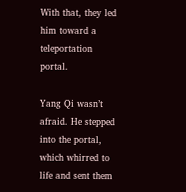With that, they led him toward a teleportation portal.

Yang Qi wasn’t afraid. He stepped into the portal, which whirred to life and sent them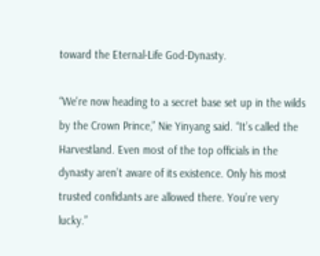toward the Eternal-Life God-Dynasty.

“We're now heading to a secret base set up in the wilds by the Crown Prince,” Nie Yinyang said. “It’s called the Harvestland. Even most of the top officials in the dynasty aren’t aware of its existence. Only his most trusted confidants are allowed there. You’re very lucky.”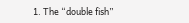1. The “double fish”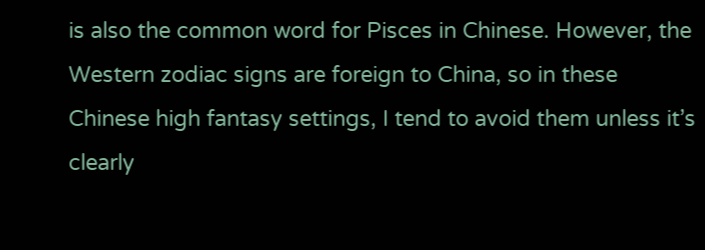is also the common word for Pisces in Chinese. However, the Western zodiac signs are foreign to China, so in these Chinese high fantasy settings, I tend to avoid them unless it’s clearly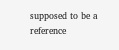supposed to be a reference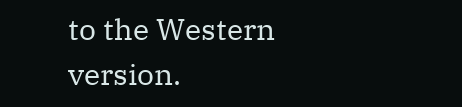to the Western version.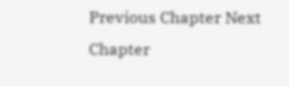Previous Chapter Next Chapter